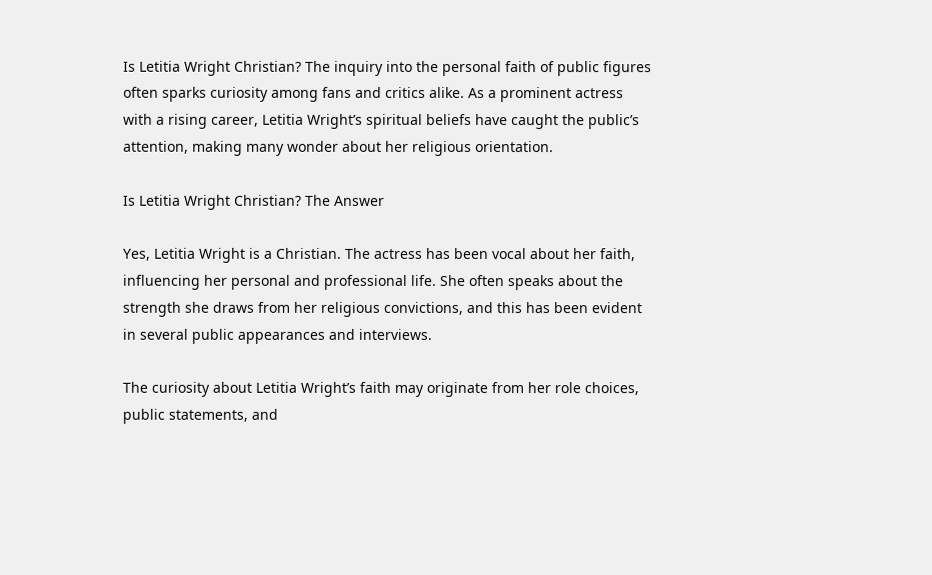Is Letitia Wright Christian? The inquiry into the personal faith of public figures often sparks curiosity among fans and critics alike. As a prominent actress with a rising career, Letitia Wright’s spiritual beliefs have caught the public’s attention, making many wonder about her religious orientation.

Is Letitia Wright Christian? The Answer

Yes, Letitia Wright is a Christian. The actress has been vocal about her faith, influencing her personal and professional life. She often speaks about the strength she draws from her religious convictions, and this has been evident in several public appearances and interviews.

The curiosity about Letitia Wright’s faith may originate from her role choices, public statements, and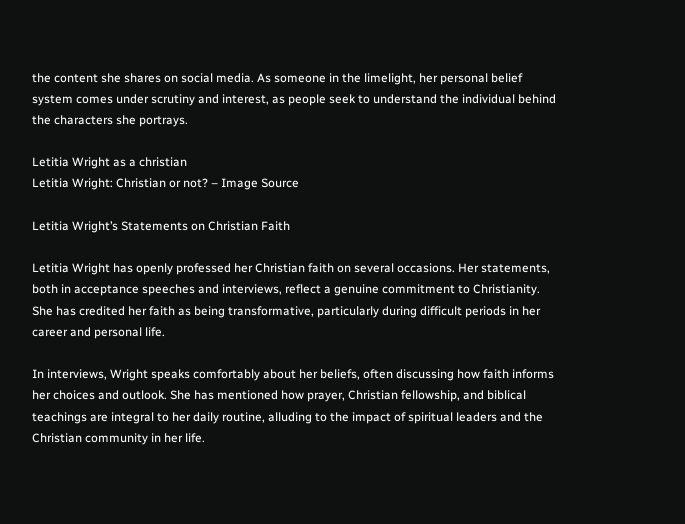the content she shares on social media. As someone in the limelight, her personal belief system comes under scrutiny and interest, as people seek to understand the individual behind the characters she portrays.

Letitia Wright as a christian
Letitia Wright: Christian or not? – Image Source

Letitia Wright’s Statements on Christian Faith

Letitia Wright has openly professed her Christian faith on several occasions. Her statements, both in acceptance speeches and interviews, reflect a genuine commitment to Christianity. She has credited her faith as being transformative, particularly during difficult periods in her career and personal life.

In interviews, Wright speaks comfortably about her beliefs, often discussing how faith informs her choices and outlook. She has mentioned how prayer, Christian fellowship, and biblical teachings are integral to her daily routine, alluding to the impact of spiritual leaders and the Christian community in her life.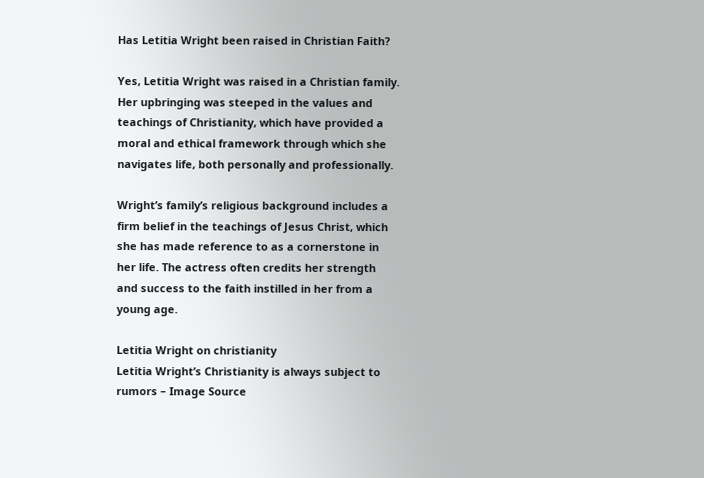Has Letitia Wright been raised in Christian Faith?

Yes, Letitia Wright was raised in a Christian family. Her upbringing was steeped in the values and teachings of Christianity, which have provided a moral and ethical framework through which she navigates life, both personally and professionally.

Wright’s family’s religious background includes a firm belief in the teachings of Jesus Christ, which she has made reference to as a cornerstone in her life. The actress often credits her strength and success to the faith instilled in her from a young age.

Letitia Wright on christianity
Letitia Wright’s Christianity is always subject to rumors – Image Source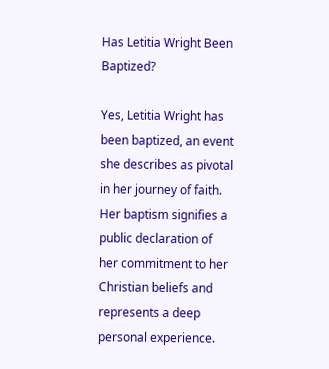Has Letitia Wright Been Baptized?

Yes, Letitia Wright has been baptized, an event she describes as pivotal in her journey of faith. Her baptism signifies a public declaration of her commitment to her Christian beliefs and represents a deep personal experience.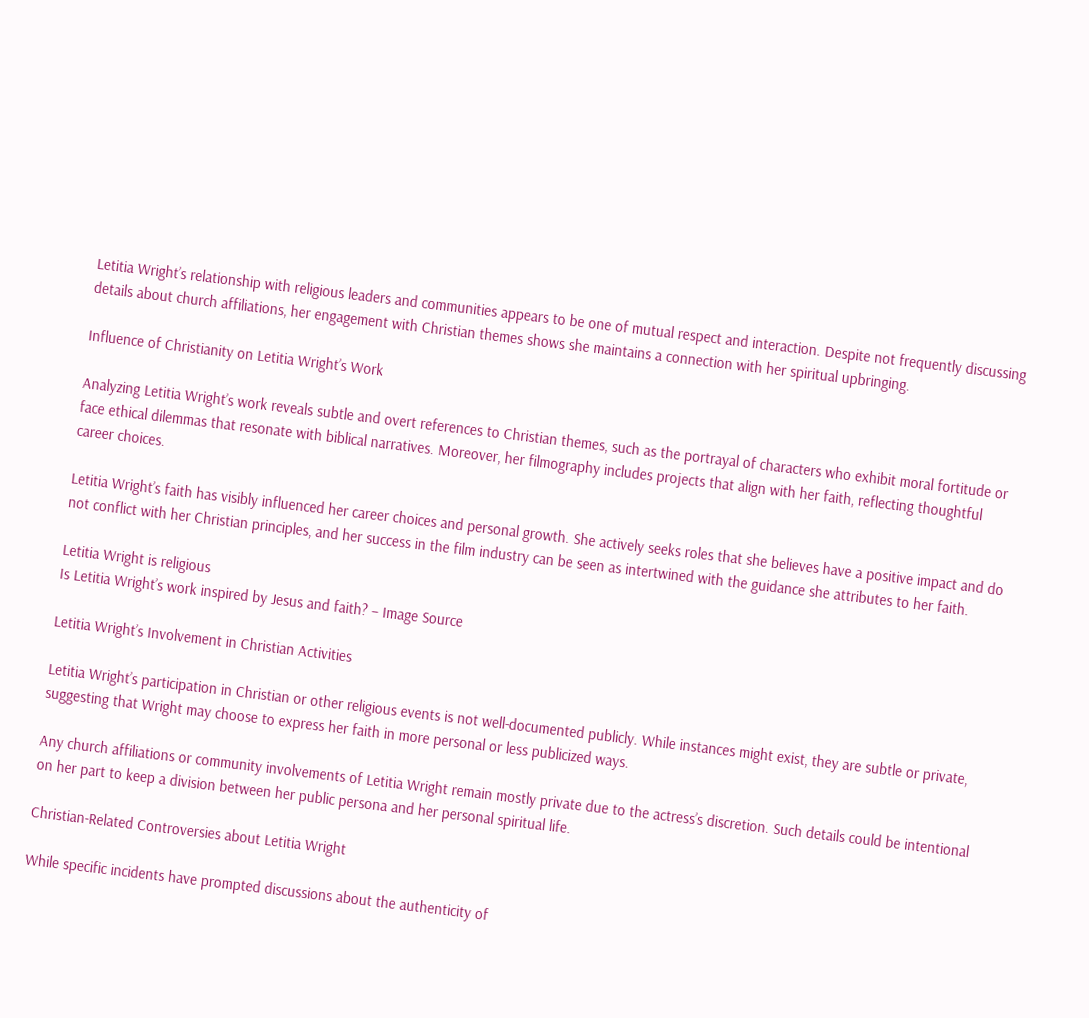Letitia Wright’s relationship with religious leaders and communities appears to be one of mutual respect and interaction. Despite not frequently discussing details about church affiliations, her engagement with Christian themes shows she maintains a connection with her spiritual upbringing.

Influence of Christianity on Letitia Wright’s Work

Analyzing Letitia Wright’s work reveals subtle and overt references to Christian themes, such as the portrayal of characters who exhibit moral fortitude or face ethical dilemmas that resonate with biblical narratives. Moreover, her filmography includes projects that align with her faith, reflecting thoughtful career choices.

Letitia Wright’s faith has visibly influenced her career choices and personal growth. She actively seeks roles that she believes have a positive impact and do not conflict with her Christian principles, and her success in the film industry can be seen as intertwined with the guidance she attributes to her faith.

Letitia Wright is religious
Is Letitia Wright’s work inspired by Jesus and faith? – Image Source

Letitia Wright’s Involvement in Christian Activities

Letitia Wright’s participation in Christian or other religious events is not well-documented publicly. While instances might exist, they are subtle or private, suggesting that Wright may choose to express her faith in more personal or less publicized ways.

Any church affiliations or community involvements of Letitia Wright remain mostly private due to the actress’s discretion. Such details could be intentional on her part to keep a division between her public persona and her personal spiritual life.

Christian-Related Controversies about Letitia Wright

While specific incidents have prompted discussions about the authenticity of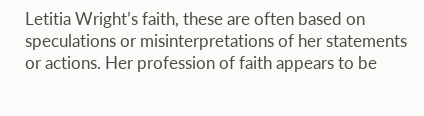Letitia Wright’s faith, these are often based on speculations or misinterpretations of her statements or actions. Her profession of faith appears to be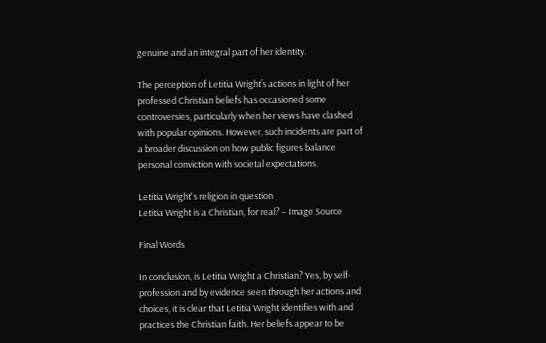genuine and an integral part of her identity.

The perception of Letitia Wright’s actions in light of her professed Christian beliefs has occasioned some controversies, particularly when her views have clashed with popular opinions. However, such incidents are part of a broader discussion on how public figures balance personal conviction with societal expectations.

Letitia Wright's religion in question
Letitia Wright is a Christian, for real? – Image Source

Final Words

In conclusion, is Letitia Wright a Christian? Yes, by self-profession and by evidence seen through her actions and choices, it is clear that Letitia Wright identifies with and practices the Christian faith. Her beliefs appear to be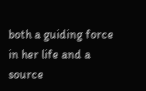both a guiding force in her life and a source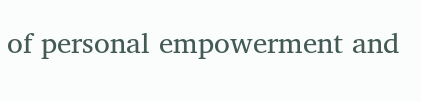of personal empowerment and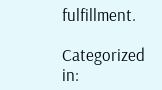fulfillment.

Categorized in: